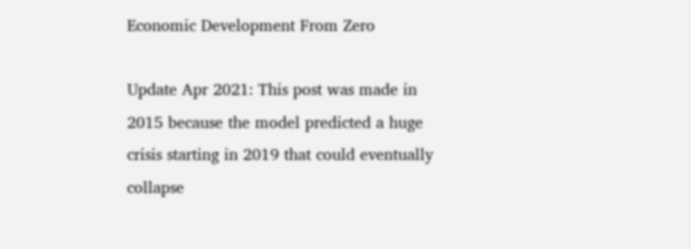Economic Development From Zero

Update Apr 2021: This post was made in 2015 because the model predicted a huge crisis starting in 2019 that could eventually collapse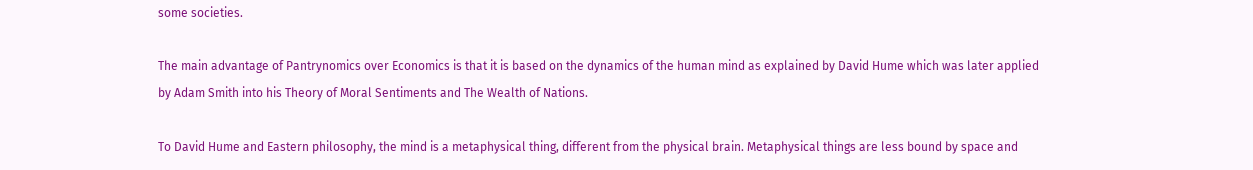some societies.

The main advantage of Pantrynomics over Economics is that it is based on the dynamics of the human mind as explained by David Hume which was later applied by Adam Smith into his Theory of Moral Sentiments and The Wealth of Nations.

To David Hume and Eastern philosophy, the mind is a metaphysical thing, different from the physical brain. Metaphysical things are less bound by space and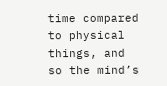time compared to physical things, and so the mind’s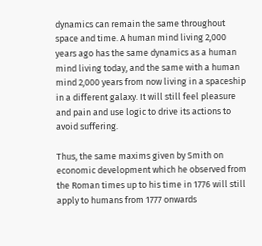dynamics can remain the same throughout space and time. A human mind living 2,000 years ago has the same dynamics as a human mind living today, and the same with a human mind 2,000 years from now living in a spaceship in a different galaxy. It will still feel pleasure and pain and use logic to drive its actions to avoid suffering.

Thus, the same maxims given by Smith on economic development which he observed from the Roman times up to his time in 1776 will still apply to humans from 1777 onwards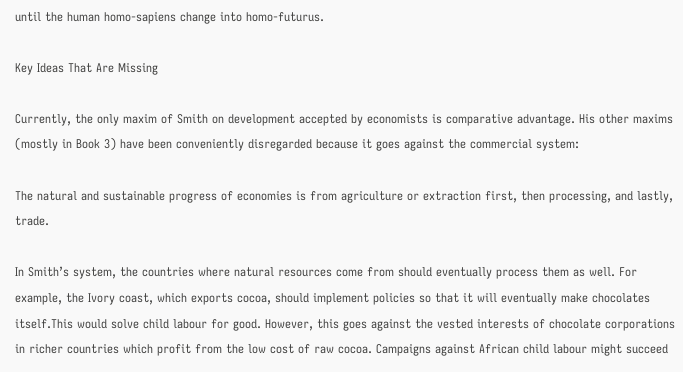until the human homo-sapiens change into homo-futurus.

Key Ideas That Are Missing

Currently, the only maxim of Smith on development accepted by economists is comparative advantage. His other maxims (mostly in Book 3) have been conveniently disregarded because it goes against the commercial system:

The natural and sustainable progress of economies is from agriculture or extraction first, then processing, and lastly, trade.

In Smith’s system, the countries where natural resources come from should eventually process them as well. For example, the Ivory coast, which exports cocoa, should implement policies so that it will eventually make chocolates itself.This would solve child labour for good. However, this goes against the vested interests of chocolate corporations in richer countries which profit from the low cost of raw cocoa. Campaigns against African child labour might succeed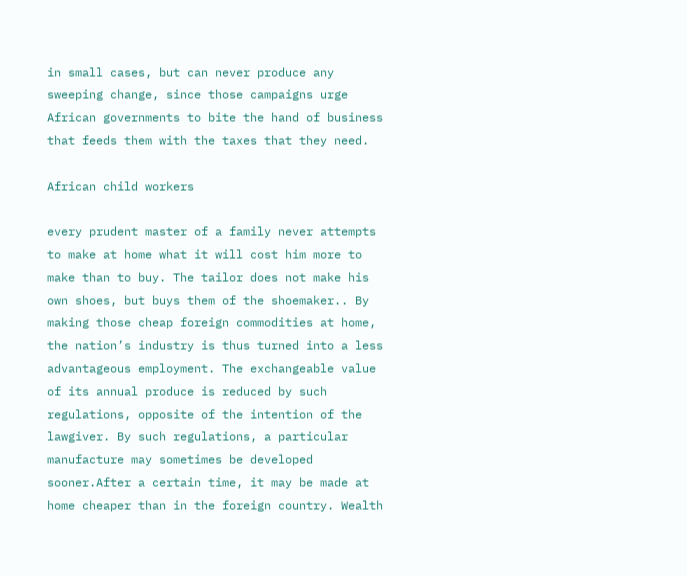in small cases, but can never produce any sweeping change, since those campaigns urge African governments to bite the hand of business that feeds them with the taxes that they need.

African child workers

every prudent master of a family never attempts to make at home what it will cost him more to make than to buy. The tailor does not make his own shoes, but buys them of the shoemaker.. By making those cheap foreign commodities at home, the nation’s industry is thus turned into a less advantageous employment. The exchangeable value of its annual produce is reduced by such regulations, opposite of the intention of the lawgiver. By such regulations, a particular manufacture may sometimes be developed sooner.After a certain time, it may be made at home cheaper than in the foreign country. Wealth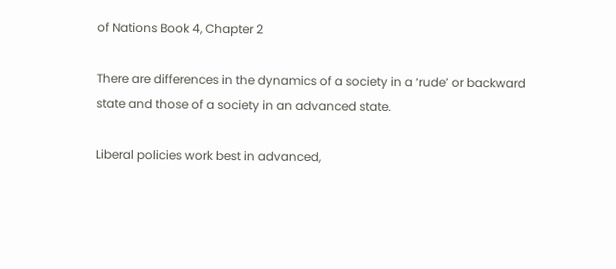of Nations Book 4, Chapter 2

There are differences in the dynamics of a society in a ‘rude’ or backward state and those of a society in an advanced state.

Liberal policies work best in advanced,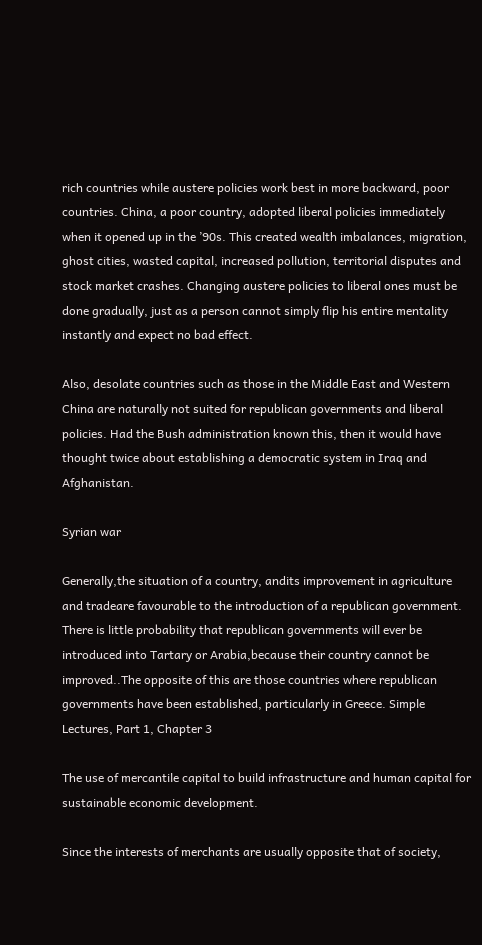rich countries while austere policies work best in more backward, poor countries. China, a poor country, adopted liberal policies immediately when it opened up in the ’90s. This created wealth imbalances, migration, ghost cities, wasted capital, increased pollution, territorial disputes and stock market crashes. Changing austere policies to liberal ones must be done gradually, just as a person cannot simply flip his entire mentality instantly and expect no bad effect.

Also, desolate countries such as those in the Middle East and Western China are naturally not suited for republican governments and liberal policies. Had the Bush administration known this, then it would have thought twice about establishing a democratic system in Iraq and Afghanistan.

Syrian war

Generally,the situation of a country, andits improvement in agriculture and tradeare favourable to the introduction of a republican government. There is little probability that republican governments will ever be introduced into Tartary or Arabia,because their country cannot be improved..The opposite of this are those countries where republican governments have been established, particularly in Greece. Simple Lectures, Part 1, Chapter 3

The use of mercantile capital to build infrastructure and human capital for sustainable economic development.

Since the interests of merchants are usually opposite that of society,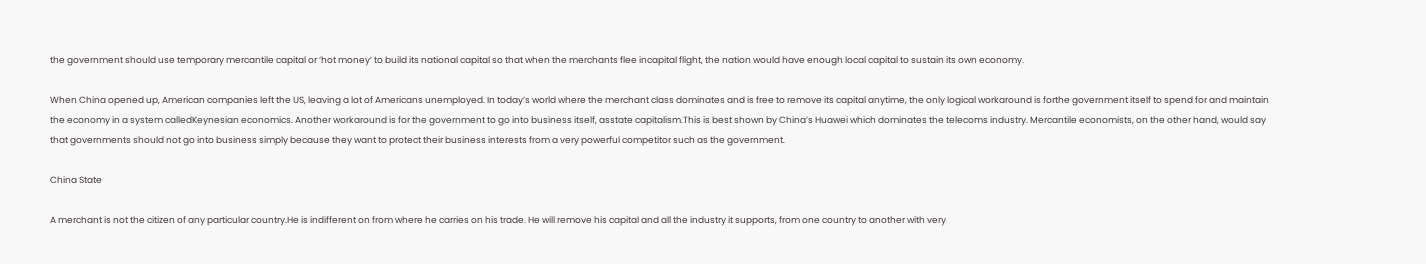the government should use temporary mercantile capital or ‘hot money’ to build its national capital so that when the merchants flee incapital flight, the nation would have enough local capital to sustain its own economy.

When China opened up, American companies left the US, leaving a lot of Americans unemployed. In today’s world where the merchant class dominates and is free to remove its capital anytime, the only logical workaround is forthe government itself to spend for and maintain the economy in a system calledKeynesian economics. Another workaround is for the government to go into business itself, asstate capitalism.This is best shown by China’s Huawei which dominates the telecoms industry. Mercantile economists, on the other hand, would say that governments should not go into business simply because they want to protect their business interests from a very powerful competitor such as the government.

China State

A merchant is not the citizen of any particular country.He is indifferent on from where he carries on his trade. He will remove his capital and all the industry it supports, from one country to another with very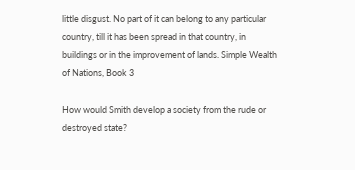little disgust. No part of it can belong to any particular country, till it has been spread in that country, in buildings or in the improvement of lands. Simple Wealth of Nations, Book 3

How would Smith develop a society from the rude or destroyed state?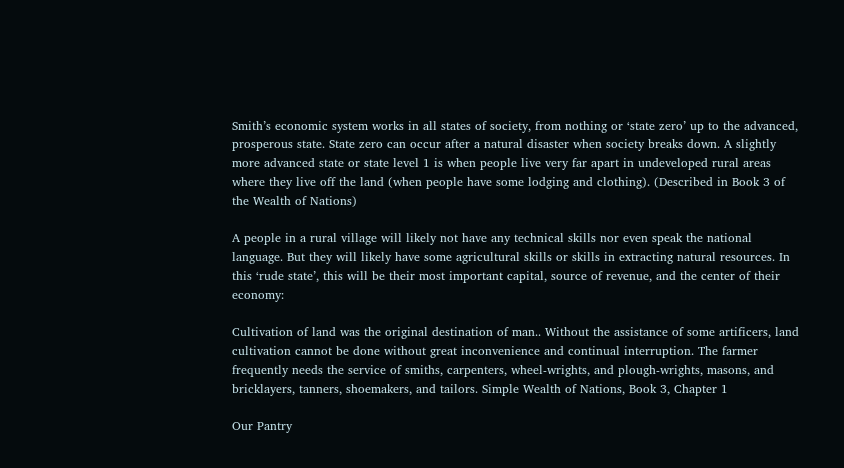Smith’s economic system works in all states of society, from nothing or ‘state zero’ up to the advanced, prosperous state. State zero can occur after a natural disaster when society breaks down. A slightly more advanced state or state level 1 is when people live very far apart in undeveloped rural areas where they live off the land (when people have some lodging and clothing). (Described in Book 3 of the Wealth of Nations)

A people in a rural village will likely not have any technical skills nor even speak the national language. But they will likely have some agricultural skills or skills in extracting natural resources. In this ‘rude state’, this will be their most important capital, source of revenue, and the center of their economy:

Cultivation of land was the original destination of man.. Without the assistance of some artificers, land cultivation cannot be done without great inconvenience and continual interruption. The farmer frequently needs the service of smiths, carpenters, wheel-wrights, and plough-wrights, masons, and bricklayers, tanners, shoemakers, and tailors. Simple Wealth of Nations, Book 3, Chapter 1

Our Pantry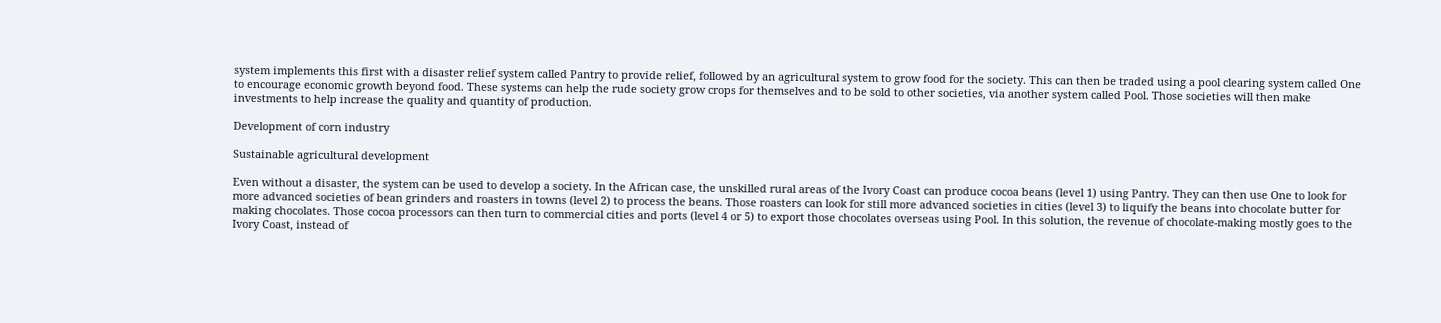system implements this first with a disaster relief system called Pantry to provide relief, followed by an agricultural system to grow food for the society. This can then be traded using a pool clearing system called One to encourage economic growth beyond food. These systems can help the rude society grow crops for themselves and to be sold to other societies, via another system called Pool. Those societies will then make investments to help increase the quality and quantity of production.

Development of corn industry

Sustainable agricultural development

Even without a disaster, the system can be used to develop a society. In the African case, the unskilled rural areas of the Ivory Coast can produce cocoa beans (level 1) using Pantry. They can then use One to look for more advanced societies of bean grinders and roasters in towns (level 2) to process the beans. Those roasters can look for still more advanced societies in cities (level 3) to liquify the beans into chocolate butter for making chocolates. Those cocoa processors can then turn to commercial cities and ports (level 4 or 5) to export those chocolates overseas using Pool. In this solution, the revenue of chocolate-making mostly goes to the Ivory Coast, instead of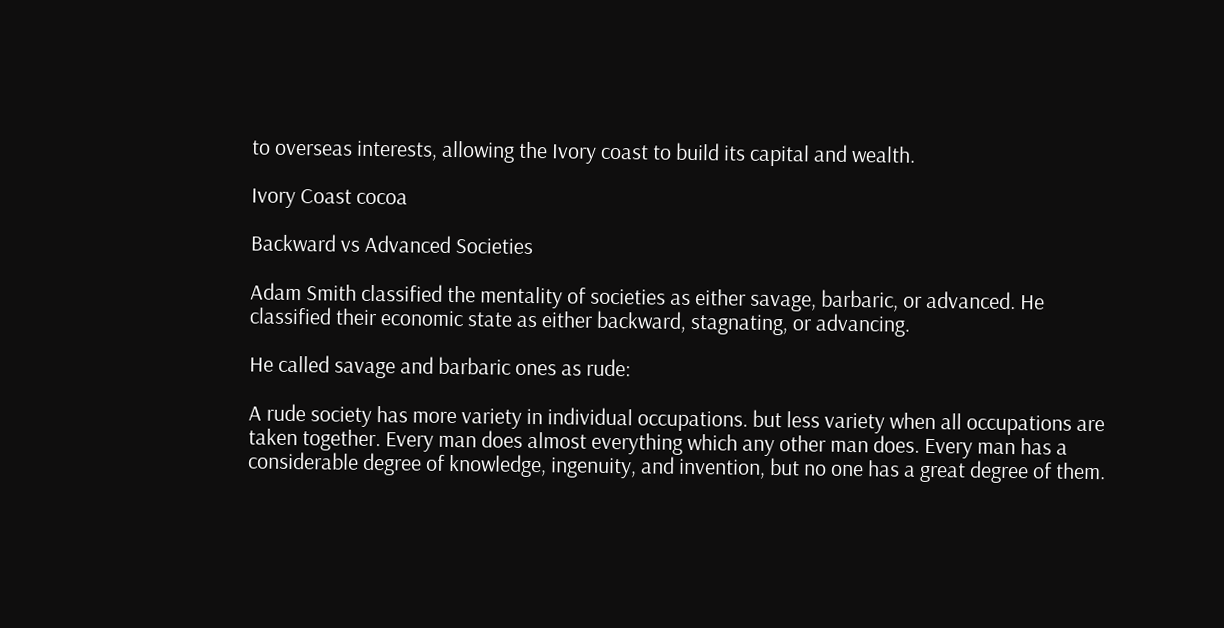to overseas interests, allowing the Ivory coast to build its capital and wealth.

Ivory Coast cocoa

Backward vs Advanced Societies

Adam Smith classified the mentality of societies as either savage, barbaric, or advanced. He classified their economic state as either backward, stagnating, or advancing.

He called savage and barbaric ones as rude:

A rude society has more variety in individual occupations. but less variety when all occupations are taken together. Every man does almost everything which any other man does. Every man has a considerable degree of knowledge, ingenuity, and invention, but no one has a great degree of them.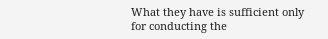What they have is sufficient only for conducting the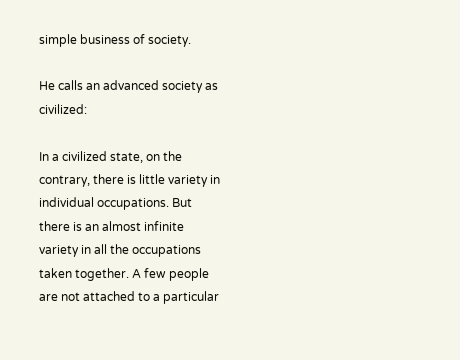simple business of society.

He calls an advanced society as civilized:

In a civilized state, on the contrary, there is little variety in individual occupations. But there is an almost infinite variety in all the occupations taken together. A few people are not attached to a particular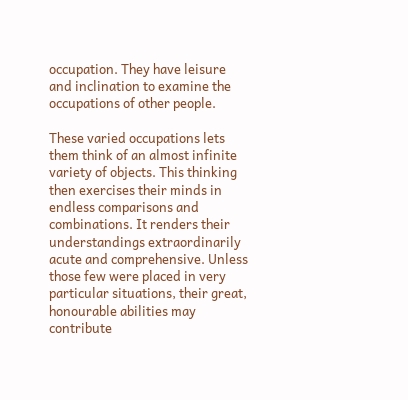occupation. They have leisure and inclination to examine the occupations of other people.

These varied occupations lets them think of an almost infinite variety of objects. This thinking then exercises their minds in endless comparisons and combinations. It renders their understandings extraordinarily acute and comprehensive. Unless those few were placed in very particular situations, their great, honourable abilities may contribute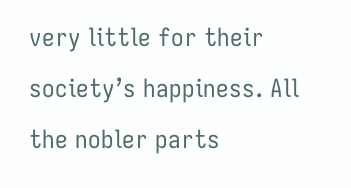very little for their society’s happiness. All the nobler parts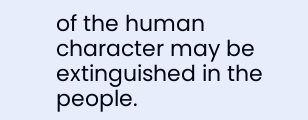of the human character may be extinguished in the people.